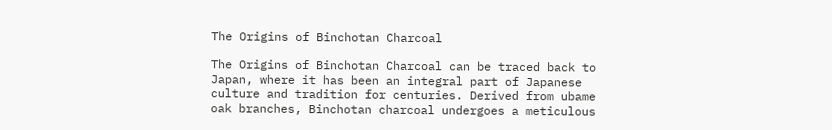The Origins of Binchotan Charcoal

The Origins of Binchotan Charcoal can be traced back to Japan, where it has been an integral part of Japanese culture and tradition for centuries. Derived from ubame oak branches, Binchotan charcoal undergoes a meticulous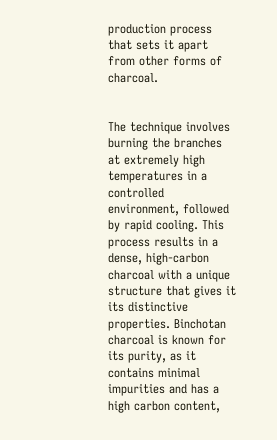production process that sets it apart from other forms of charcoal.


The technique involves burning the branches at extremely high temperatures in a controlled environment, followed by rapid cooling. This process results in a dense, high-carbon charcoal with a unique structure that gives it its distinctive properties. Binchotan charcoal is known for its purity, as it contains minimal impurities and has a high carbon content,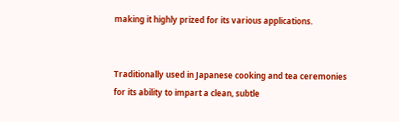making it highly prized for its various applications.


Traditionally used in Japanese cooking and tea ceremonies for its ability to impart a clean, subtle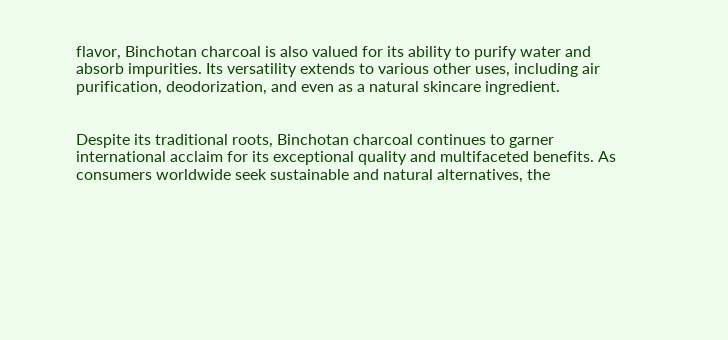flavor, Binchotan charcoal is also valued for its ability to purify water and absorb impurities. Its versatility extends to various other uses, including air purification, deodorization, and even as a natural skincare ingredient.


Despite its traditional roots, Binchotan charcoal continues to garner international acclaim for its exceptional quality and multifaceted benefits. As consumers worldwide seek sustainable and natural alternatives, the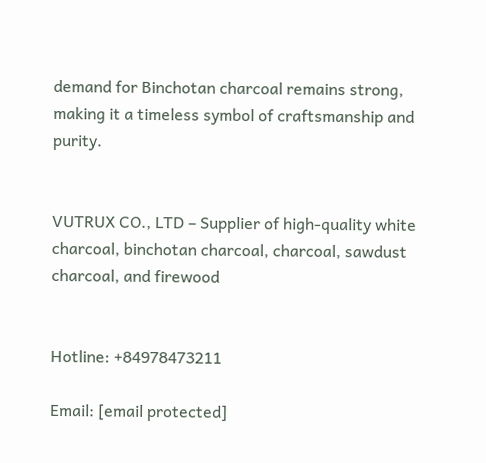demand for Binchotan charcoal remains strong, making it a timeless symbol of craftsmanship and purity.


VUTRUX CO., LTD – Supplier of high-quality white charcoal, binchotan charcoal, charcoal, sawdust charcoal, and firewood


Hotline: +84978473211

Email: [email protected]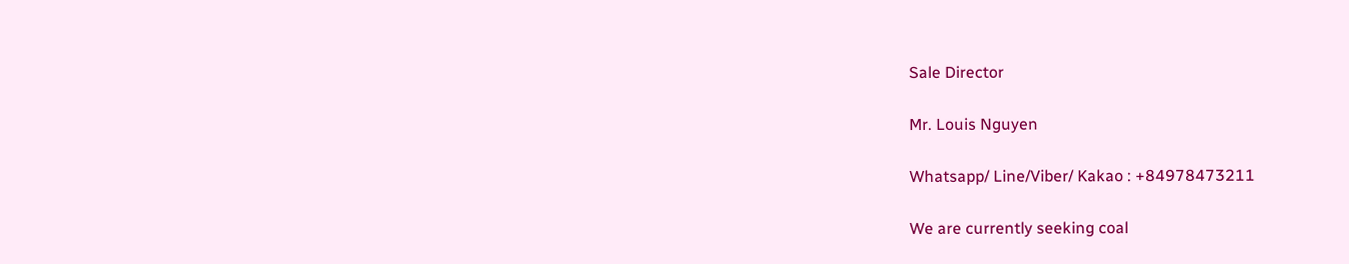Sale Director

Mr. Louis Nguyen

Whatsapp/ Line/Viber/ Kakao : +84978473211

We are currently seeking coal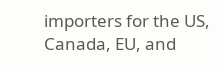importers for the US, Canada, EU, and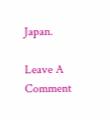Japan.

Leave A Comment